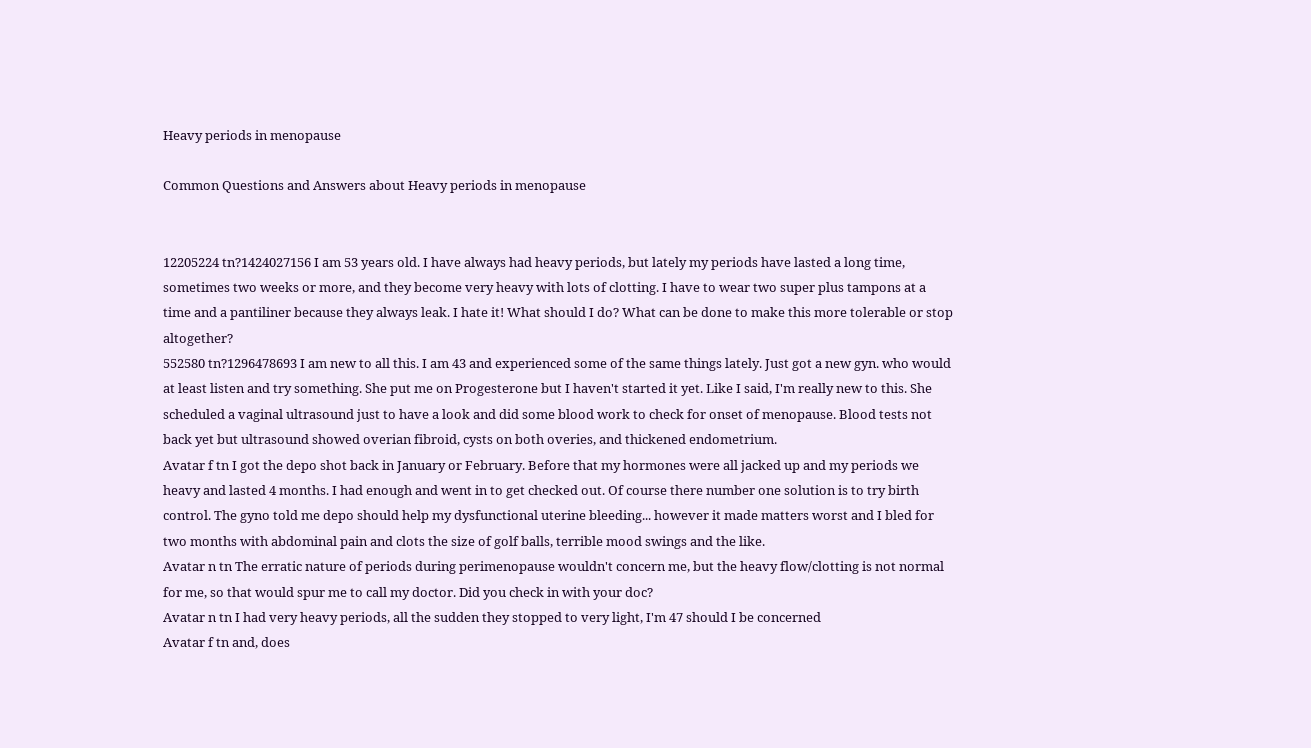Heavy periods in menopause

Common Questions and Answers about Heavy periods in menopause


12205224 tn?1424027156 I am 53 years old. I have always had heavy periods, but lately my periods have lasted a long time, sometimes two weeks or more, and they become very heavy with lots of clotting. I have to wear two super plus tampons at a time and a pantiliner because they always leak. I hate it! What should I do? What can be done to make this more tolerable or stop altogether?
552580 tn?1296478693 I am new to all this. I am 43 and experienced some of the same things lately. Just got a new gyn. who would at least listen and try something. She put me on Progesterone but I haven't started it yet. Like I said, I'm really new to this. She scheduled a vaginal ultrasound just to have a look and did some blood work to check for onset of menopause. Blood tests not back yet but ultrasound showed overian fibroid, cysts on both overies, and thickened endometrium.
Avatar f tn I got the depo shot back in January or February. Before that my hormones were all jacked up and my periods we heavy and lasted 4 months. I had enough and went in to get checked out. Of course there number one solution is to try birth control. The gyno told me depo should help my dysfunctional uterine bleeding... however it made matters worst and I bled for two months with abdominal pain and clots the size of golf balls, terrible mood swings and the like.
Avatar n tn The erratic nature of periods during perimenopause wouldn't concern me, but the heavy flow/clotting is not normal for me, so that would spur me to call my doctor. Did you check in with your doc?
Avatar n tn I had very heavy periods, all the sudden they stopped to very light, I'm 47 should I be concerned
Avatar f tn and, does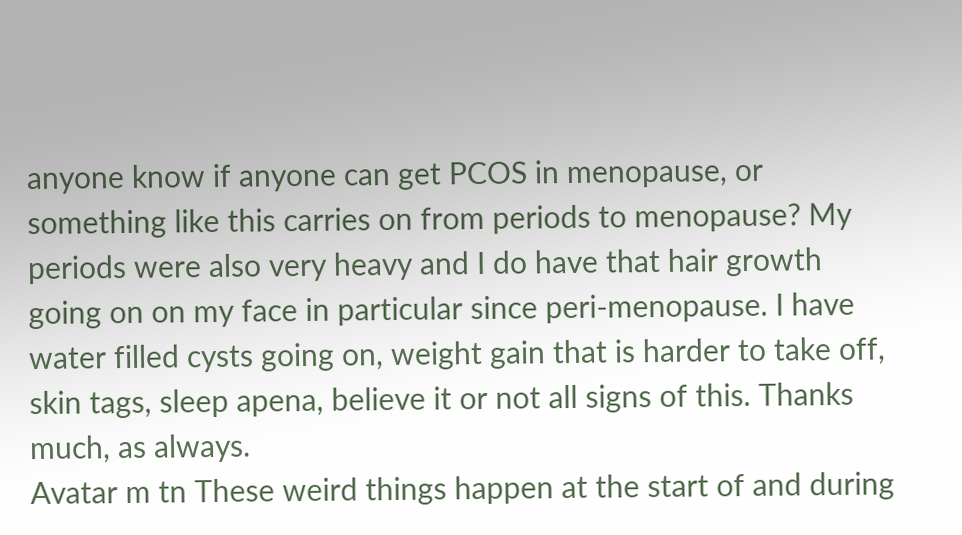anyone know if anyone can get PCOS in menopause, or something like this carries on from periods to menopause? My periods were also very heavy and I do have that hair growth going on on my face in particular since peri-menopause. I have water filled cysts going on, weight gain that is harder to take off, skin tags, sleep apena, believe it or not all signs of this. Thanks much, as always.
Avatar m tn These weird things happen at the start of and during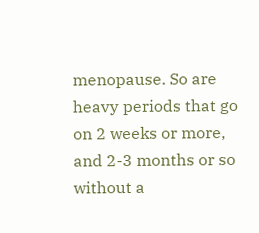menopause. So are heavy periods that go on 2 weeks or more, and 2-3 months or so without a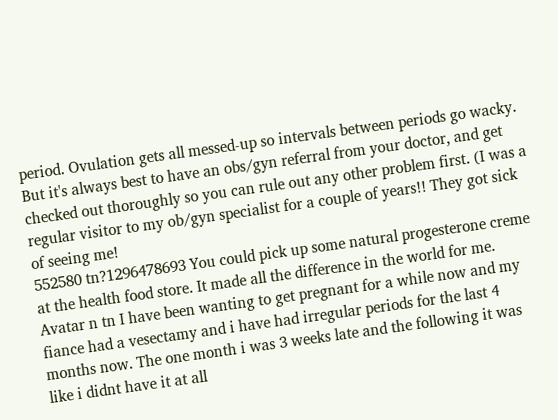period. Ovulation gets all messed-up so intervals between periods go wacky. But it's always best to have an obs/gyn referral from your doctor, and get checked out thoroughly so you can rule out any other problem first. (I was a regular visitor to my ob/gyn specialist for a couple of years!! They got sick of seeing me!
552580 tn?1296478693 You could pick up some natural progesterone creme at the health food store. It made all the difference in the world for me.
Avatar n tn I have been wanting to get pregnant for a while now and my fiance had a vesectamy and i have had irregular periods for the last 4 months now. The one month i was 3 weeks late and the following it was like i didnt have it at all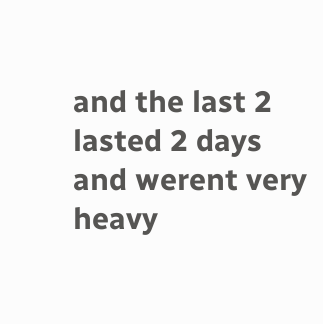and the last 2 lasted 2 days and werent very heavy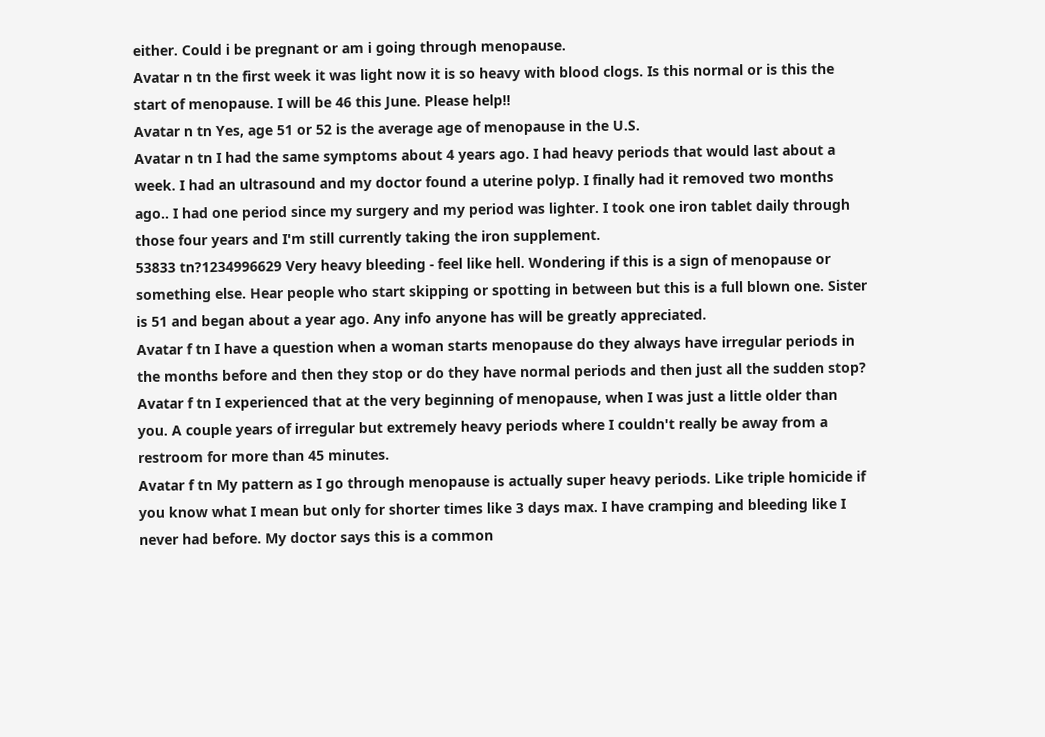either. Could i be pregnant or am i going through menopause.
Avatar n tn the first week it was light now it is so heavy with blood clogs. Is this normal or is this the start of menopause. I will be 46 this June. Please help!!
Avatar n tn Yes, age 51 or 52 is the average age of menopause in the U.S.
Avatar n tn I had the same symptoms about 4 years ago. I had heavy periods that would last about a week. I had an ultrasound and my doctor found a uterine polyp. I finally had it removed two months ago.. I had one period since my surgery and my period was lighter. I took one iron tablet daily through those four years and I'm still currently taking the iron supplement.
53833 tn?1234996629 Very heavy bleeding - feel like hell. Wondering if this is a sign of menopause or something else. Hear people who start skipping or spotting in between but this is a full blown one. Sister is 51 and began about a year ago. Any info anyone has will be greatly appreciated.
Avatar f tn I have a question when a woman starts menopause do they always have irregular periods in the months before and then they stop or do they have normal periods and then just all the sudden stop?
Avatar f tn I experienced that at the very beginning of menopause, when I was just a little older than you. A couple years of irregular but extremely heavy periods where I couldn't really be away from a restroom for more than 45 minutes.
Avatar f tn My pattern as I go through menopause is actually super heavy periods. Like triple homicide if you know what I mean but only for shorter times like 3 days max. I have cramping and bleeding like I never had before. My doctor says this is a common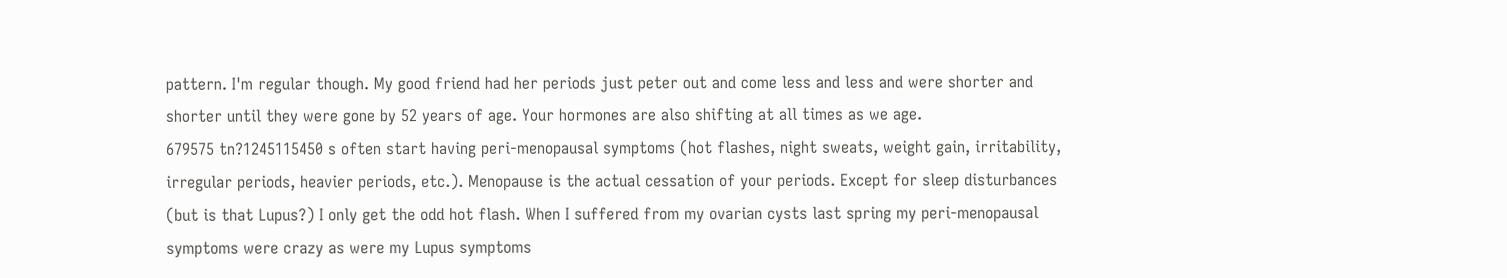pattern. I'm regular though. My good friend had her periods just peter out and come less and less and were shorter and shorter until they were gone by 52 years of age. Your hormones are also shifting at all times as we age.
679575 tn?1245115450 s often start having peri-menopausal symptoms (hot flashes, night sweats, weight gain, irritability, irregular periods, heavier periods, etc.). Menopause is the actual cessation of your periods. Except for sleep disturbances (but is that Lupus?) I only get the odd hot flash. When I suffered from my ovarian cysts last spring my peri-menopausal symptoms were crazy as were my Lupus symptoms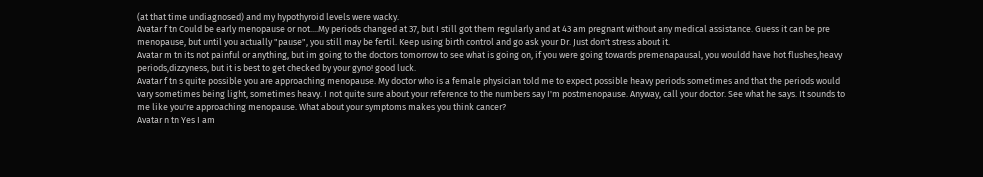(at that time undiagnosed) and my hypothyroid levels were wacky.
Avatar f tn Could be early menopause or not....My periods changed at 37, but I still got them regularly and at 43 am pregnant without any medical assistance. Guess it can be pre menopause, but until you actually "pause", you still may be fertil. Keep using birth control and go ask your Dr. Just don't stress about it.
Avatar m tn its not painful or anything, but im going to the doctors tomorrow to see what is going on, if you were going towards premenapausal, you wouldd have hot flushes,heavy periods,dizzyness, but it is best to get checked by your gyno! good luck.
Avatar f tn s quite possible you are approaching menopause. My doctor who is a female physician told me to expect possible heavy periods sometimes and that the periods would vary sometimes being light, sometimes heavy. I not quite sure about your reference to the numbers say I'm postmenopause. Anyway, call your doctor. See what he says. It sounds to me like you're approaching menopause. What about your symptoms makes you think cancer?
Avatar n tn Yes I am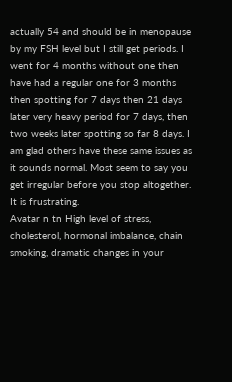actually 54 and should be in menopause by my FSH level but I still get periods. I went for 4 months without one then have had a regular one for 3 months then spotting for 7 days then 21 days later very heavy period for 7 days, then two weeks later spotting so far 8 days. I am glad others have these same issues as it sounds normal. Most seem to say you get irregular before you stop altogether. It is frustrating.
Avatar n tn High level of stress, cholesterol, hormonal imbalance, chain smoking, dramatic changes in your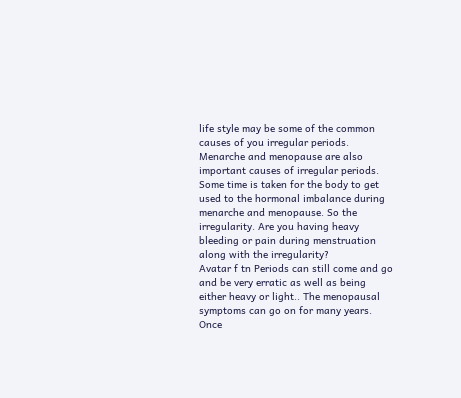life style may be some of the common causes of you irregular periods. Menarche and menopause are also important causes of irregular periods. Some time is taken for the body to get used to the hormonal imbalance during menarche and menopause. So the irregularity. Are you having heavy bleeding or pain during menstruation along with the irregularity?
Avatar f tn Periods can still come and go and be very erratic as well as being either heavy or light.. The menopausal symptoms can go on for many years. Once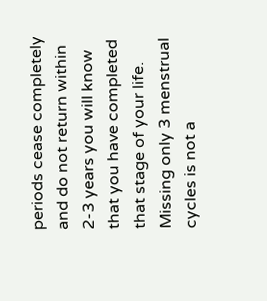periods cease completely and do not return within 2-3 years you will know that you have completed that stage of your life. Missing only 3 menstrual cycles is not a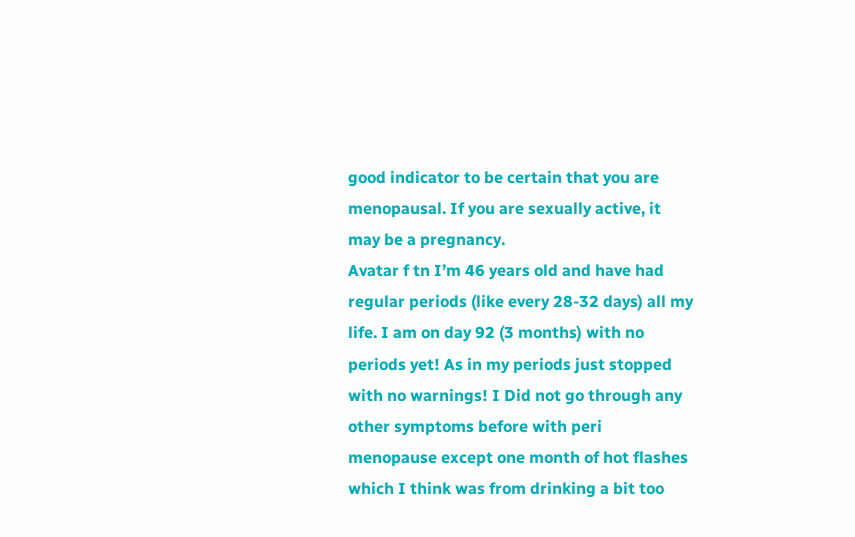good indicator to be certain that you are menopausal. If you are sexually active, it may be a pregnancy.
Avatar f tn I’m 46 years old and have had regular periods (like every 28-32 days) all my life. I am on day 92 (3 months) with no periods yet! As in my periods just stopped with no warnings! I Did not go through any other symptoms before with peri menopause except one month of hot flashes which I think was from drinking a bit too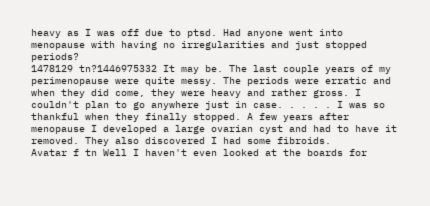heavy as I was off due to ptsd. Had anyone went into menopause with having no irregularities and just stopped periods?
1478129 tn?1446975332 It may be. The last couple years of my perimenopause were quite messy. The periods were erratic and when they did come, they were heavy and rather gross. I couldn't plan to go anywhere just in case. . . . . I was so thankful when they finally stopped. A few years after menopause I developed a large ovarian cyst and had to have it removed. They also discovered I had some fibroids.
Avatar f tn Well I haven't even looked at the boards for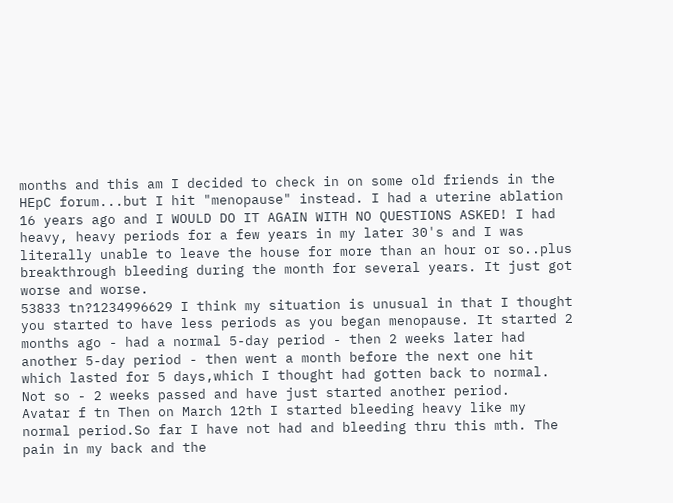months and this am I decided to check in on some old friends in the HEpC forum...but I hit "menopause" instead. I had a uterine ablation 16 years ago and I WOULD DO IT AGAIN WITH NO QUESTIONS ASKED! I had heavy, heavy periods for a few years in my later 30's and I was literally unable to leave the house for more than an hour or so..plus breakthrough bleeding during the month for several years. It just got worse and worse.
53833 tn?1234996629 I think my situation is unusual in that I thought you started to have less periods as you began menopause. It started 2 months ago - had a normal 5-day period - then 2 weeks later had another 5-day period - then went a month before the next one hit which lasted for 5 days,which I thought had gotten back to normal. Not so - 2 weeks passed and have just started another period.
Avatar f tn Then on March 12th I started bleeding heavy like my normal period.So far I have not had and bleeding thru this mth. The pain in my back and the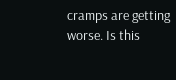cramps are getting worse. Is this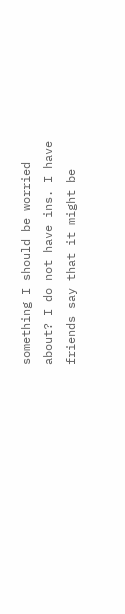something I should be worried about? I do not have ins. I have friends say that it might be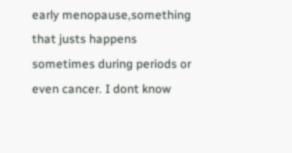early menopause,something that justs happens sometimes during periods or even cancer. I dont know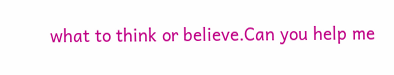what to think or believe.Can you help me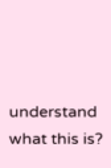understand what this is?